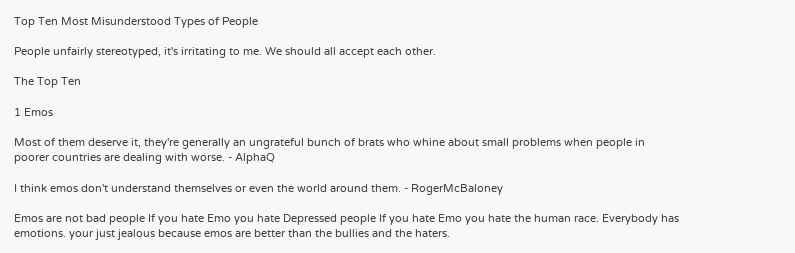Top Ten Most Misunderstood Types of People

People unfairly stereotyped, it's irritating to me. We should all accept each other.

The Top Ten

1 Emos

Most of them deserve it, they're generally an ungrateful bunch of brats who whine about small problems when people in poorer countries are dealing with worse. - AlphaQ

I think emos don't understand themselves or even the world around them. - RogerMcBaloney

Emos are not bad people If you hate Emo you hate Depressed people If you hate Emo you hate the human race. Everybody has emotions. your just jealous because emos are better than the bullies and the haters.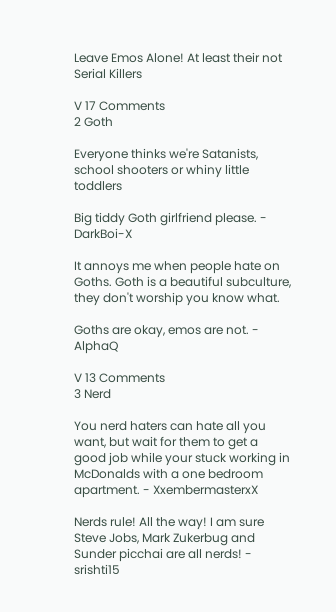Leave Emos Alone! At least their not Serial Killers

V 17 Comments
2 Goth

Everyone thinks we're Satanists, school shooters or whiny little toddlers

Big tiddy Goth girlfriend please. - DarkBoi-X

It annoys me when people hate on Goths. Goth is a beautiful subculture, they don't worship you know what.

Goths are okay, emos are not. - AlphaQ

V 13 Comments
3 Nerd

You nerd haters can hate all you want, but wait for them to get a good job while your stuck working in McDonalds with a one bedroom apartment. - XxembermasterxX

Nerds rule! All the way! I am sure Steve Jobs, Mark Zukerbug and Sunder picchai are all nerds! - srishti15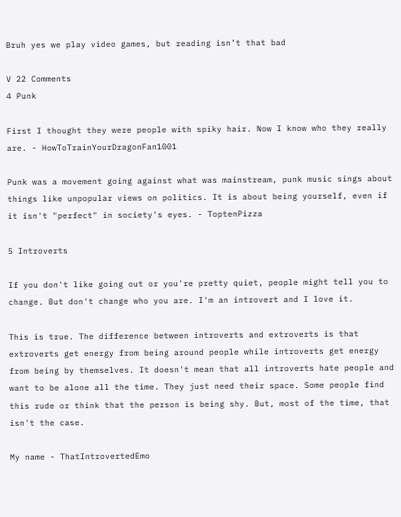Bruh yes we play video games, but reading isn’t that bad

V 22 Comments
4 Punk

First I thought they were people with spiky hair. Now I know who they really are. - HowToTrainYourDragonFan1001

Punk was a movement going against what was mainstream, punk music sings about things like unpopular views on politics. It is about being yourself, even if it isn't "perfect" in society's eyes. - ToptenPizza

5 Introverts

If you don't like going out or you're pretty quiet, people might tell you to change. But don't change who you are. I'm an introvert and I love it.

This is true. The difference between introverts and extroverts is that extroverts get energy from being around people while introverts get energy from being by themselves. It doesn't mean that all introverts hate people and want to be alone all the time. They just need their space. Some people find this rude or think that the person is being shy. But, most of the time, that isn't the case.

My name - ThatIntrovertedEmo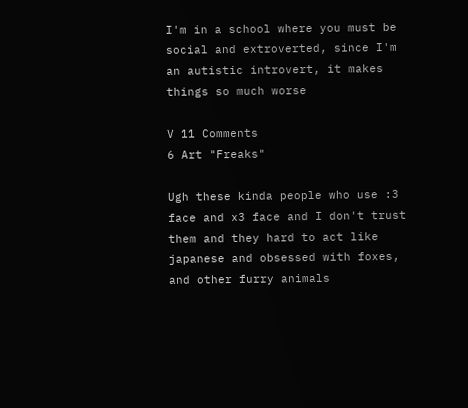I'm in a school where you must be social and extroverted, since I'm an autistic introvert, it makes things so much worse

V 11 Comments
6 Art "Freaks"

Ugh these kinda people who use :3 face and x3 face and I don't trust them and they hard to act like japanese and obsessed with foxes, and other furry animals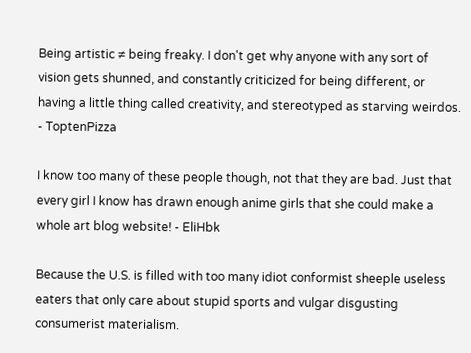Being artistic ≠ being freaky. I don't get why anyone with any sort of vision gets shunned, and constantly criticized for being different, or having a little thing called creativity, and stereotyped as starving weirdos. - ToptenPizza

I know too many of these people though, not that they are bad. Just that every girl I know has drawn enough anime girls that she could make a whole art blog website! - EliHbk

Because the U.S. is filled with too many idiot conformist sheeple useless eaters that only care about stupid sports and vulgar disgusting consumerist materialism.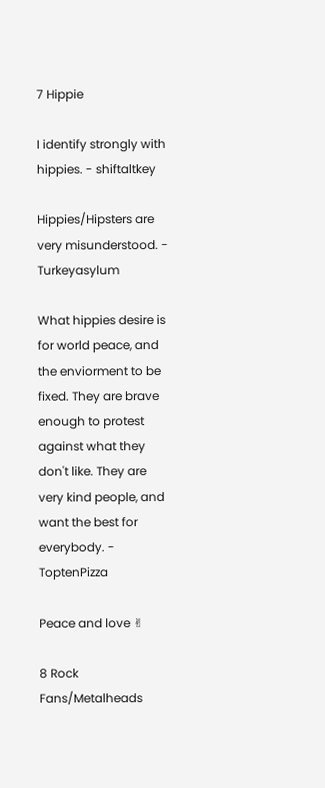7 Hippie

I identify strongly with hippies. - shiftaltkey

Hippies/Hipsters are very misunderstood. - Turkeyasylum

What hippies desire is for world peace, and the enviorment to be fixed. They are brave enough to protest against what they don't like. They are very kind people, and want the best for everybody. - ToptenPizza

Peace and love ✌

8 Rock Fans/Metalheads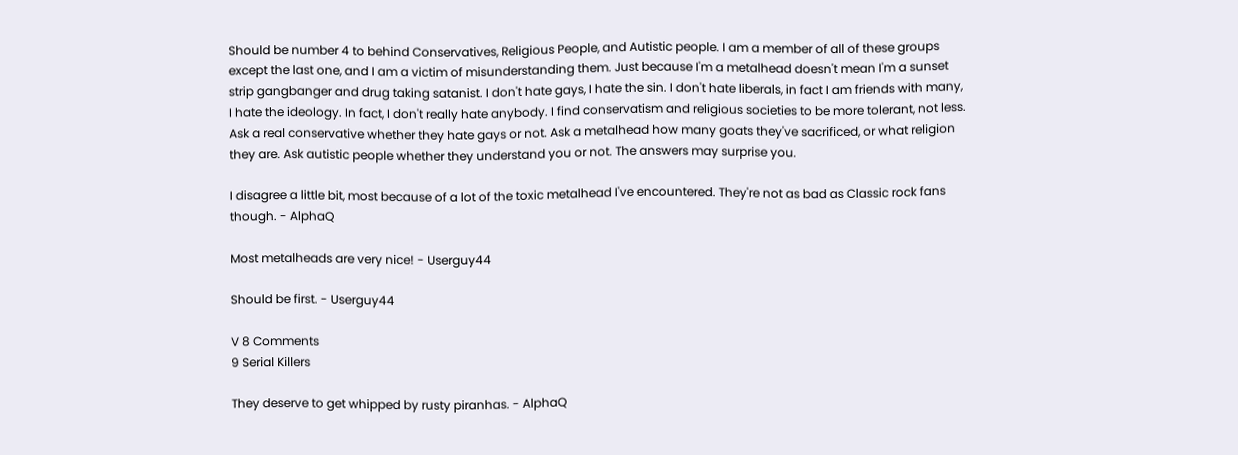Should be number 4 to behind Conservatives, Religious People, and Autistic people. I am a member of all of these groups except the last one, and I am a victim of misunderstanding them. Just because I'm a metalhead doesn't mean I'm a sunset strip gangbanger and drug taking satanist. I don't hate gays, I hate the sin. I don't hate liberals, in fact I am friends with many, I hate the ideology. In fact, I don't really hate anybody. I find conservatism and religious societies to be more tolerant, not less. Ask a real conservative whether they hate gays or not. Ask a metalhead how many goats they've sacrificed, or what religion they are. Ask autistic people whether they understand you or not. The answers may surprise you.

I disagree a little bit, most because of a lot of the toxic metalhead I've encountered. They're not as bad as Classic rock fans though. - AlphaQ

Most metalheads are very nice! - Userguy44

Should be first. - Userguy44

V 8 Comments
9 Serial Killers

They deserve to get whipped by rusty piranhas. - AlphaQ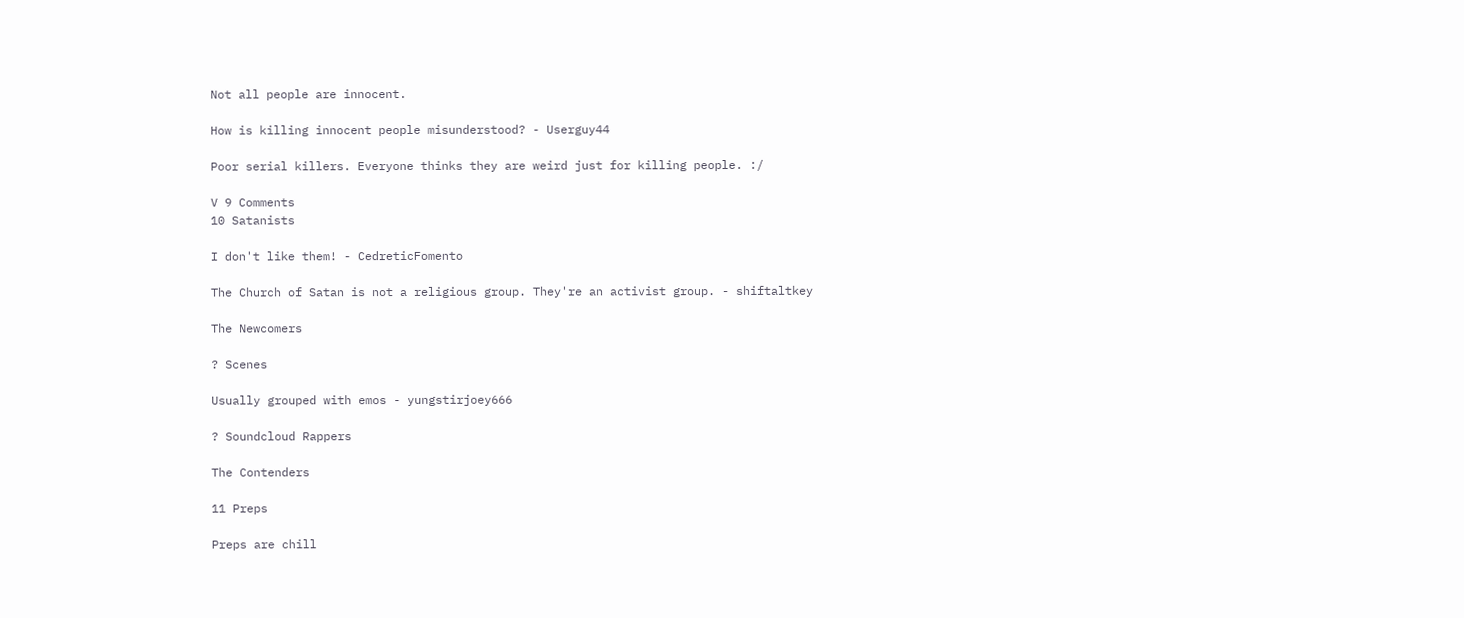Not all people are innocent.

How is killing innocent people misunderstood? - Userguy44

Poor serial killers. Everyone thinks they are weird just for killing people. :/

V 9 Comments
10 Satanists

I don't like them! - CedreticFomento

The Church of Satan is not a religious group. They're an activist group. - shiftaltkey

The Newcomers

? Scenes

Usually grouped with emos - yungstirjoey666

? Soundcloud Rappers

The Contenders

11 Preps

Preps are chill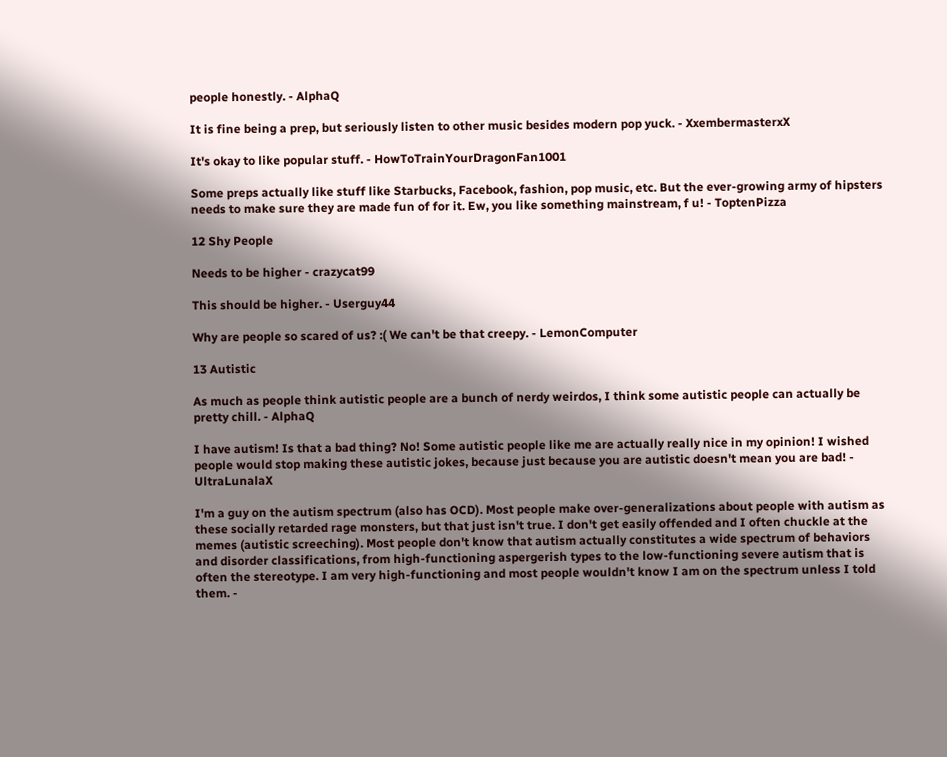people honestly. - AlphaQ

It is fine being a prep, but seriously listen to other music besides modern pop yuck. - XxembermasterxX

It's okay to like popular stuff. - HowToTrainYourDragonFan1001

Some preps actually like stuff like Starbucks, Facebook, fashion, pop music, etc. But the ever-growing army of hipsters needs to make sure they are made fun of for it. Ew, you like something mainstream, f u! - ToptenPizza

12 Shy People

Needs to be higher - crazycat99

This should be higher. - Userguy44

Why are people so scared of us? :( We can't be that creepy. - LemonComputer

13 Autistic

As much as people think autistic people are a bunch of nerdy weirdos, I think some autistic people can actually be pretty chill. - AlphaQ

I have autism! Is that a bad thing? No! Some autistic people like me are actually really nice in my opinion! I wished people would stop making these autistic jokes, because just because you are autistic doesn't mean you are bad! - UltraLunalaX

I'm a guy on the autism spectrum (also has OCD). Most people make over-generalizations about people with autism as these socially retarded rage monsters, but that just isn't true. I don't get easily offended and I often chuckle at the memes (autistic screeching). Most people don't know that autism actually constitutes a wide spectrum of behaviors and disorder classifications, from high-functioning aspergerish types to the low-functioning severe autism that is often the stereotype. I am very high-functioning and most people wouldn't know I am on the spectrum unless I told them. -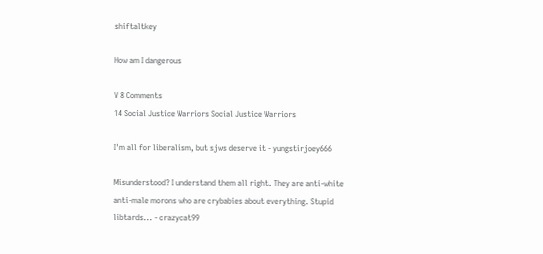shiftaltkey

How am I dangerous

V 8 Comments
14 Social Justice Warriors Social Justice Warriors

I'm all for liberalism, but sjws deserve it - yungstirjoey666

Misunderstood? I understand them all right. They are anti-white anti-male morons who are crybabies about everything. Stupid libtards... - crazycat99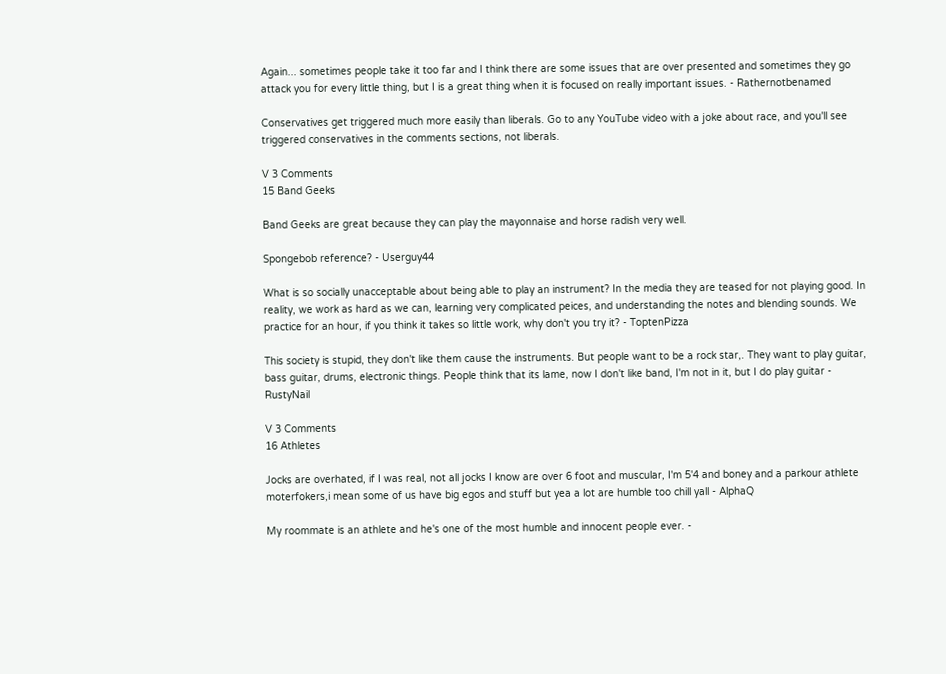Again... sometimes people take it too far and I think there are some issues that are over presented and sometimes they go attack you for every little thing, but I is a great thing when it is focused on really important issues. - Rathernotbenamed

Conservatives get triggered much more easily than liberals. Go to any YouTube video with a joke about race, and you'll see triggered conservatives in the comments sections, not liberals.

V 3 Comments
15 Band Geeks

Band Geeks are great because they can play the mayonnaise and horse radish very well.

Spongebob reference? - Userguy44

What is so socially unacceptable about being able to play an instrument? In the media they are teased for not playing good. In reality, we work as hard as we can, learning very complicated peices, and understanding the notes and blending sounds. We practice for an hour, if you think it takes so little work, why don't you try it? - ToptenPizza

This society is stupid, they don't like them cause the instruments. But people want to be a rock star,. They want to play guitar, bass guitar, drums, electronic things. People think that its lame, now I don't like band, I'm not in it, but I do play guitar - RustyNail

V 3 Comments
16 Athletes

Jocks are overhated, if I was real, not all jocks I know are over 6 foot and muscular, I'm 5'4 and boney and a parkour athlete moterfokers,i mean some of us have big egos and stuff but yea a lot are humble too chill yall - AlphaQ

My roommate is an athlete and he's one of the most humble and innocent people ever. -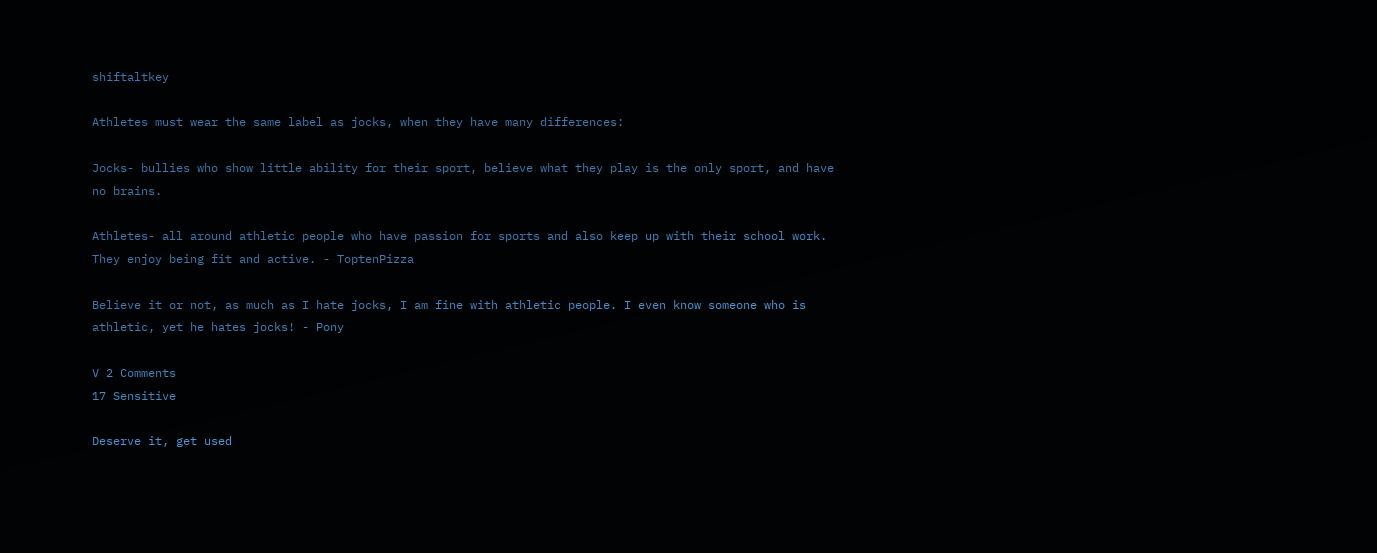shiftaltkey

Athletes must wear the same label as jocks, when they have many differences:

Jocks- bullies who show little ability for their sport, believe what they play is the only sport, and have no brains.

Athletes- all around athletic people who have passion for sports and also keep up with their school work. They enjoy being fit and active. - ToptenPizza

Believe it or not, as much as I hate jocks, I am fine with athletic people. I even know someone who is athletic, yet he hates jocks! - Pony

V 2 Comments
17 Sensitive

Deserve it, get used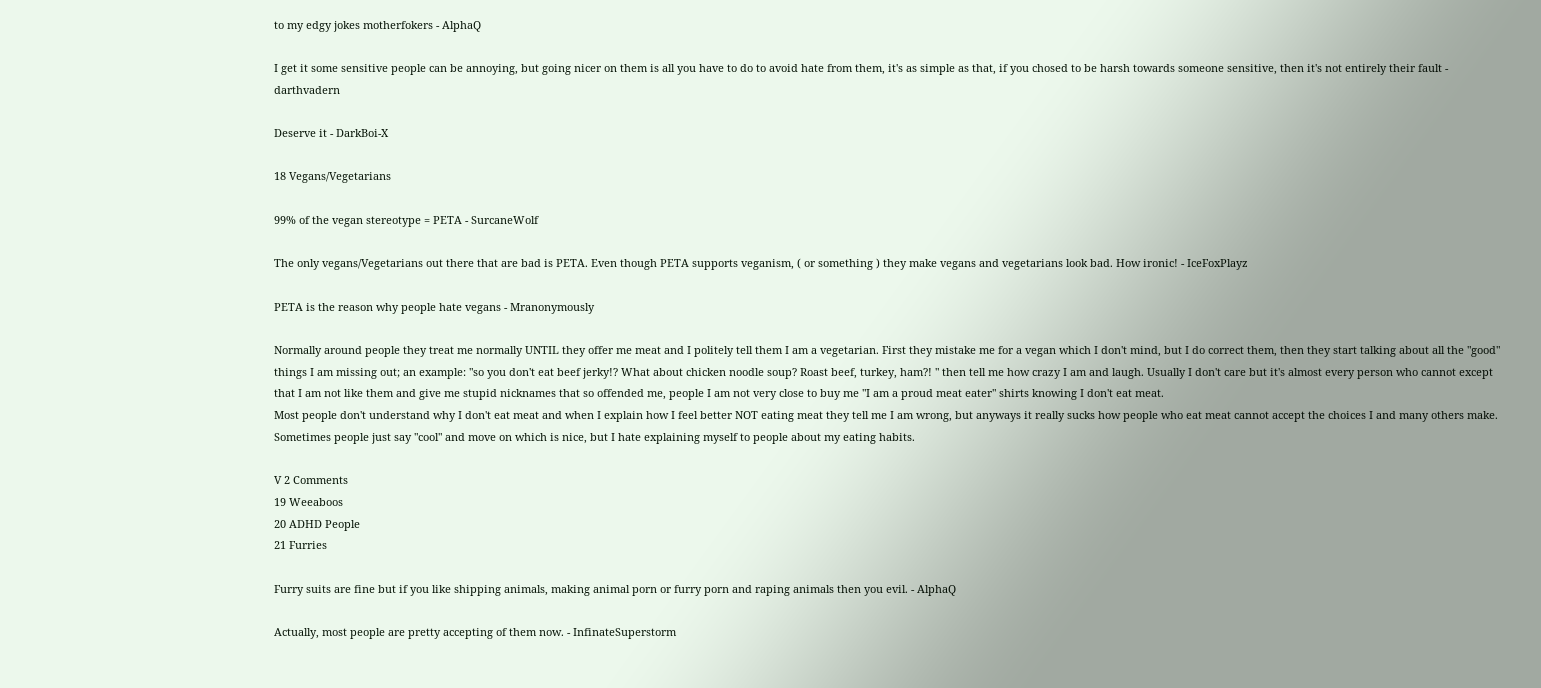to my edgy jokes motherfokers - AlphaQ

I get it some sensitive people can be annoying, but going nicer on them is all you have to do to avoid hate from them, it's as simple as that, if you chosed to be harsh towards someone sensitive, then it's not entirely their fault - darthvadern

Deserve it - DarkBoi-X

18 Vegans/Vegetarians

99% of the vegan stereotype = PETA - SurcaneWolf

The only vegans/Vegetarians out there that are bad is PETA. Even though PETA supports veganism, ( or something ) they make vegans and vegetarians look bad. How ironic! - IceFoxPlayz

PETA is the reason why people hate vegans - Mranonymously

Normally around people they treat me normally UNTIL they offer me meat and I politely tell them I am a vegetarian. First they mistake me for a vegan which I don't mind, but I do correct them, then they start talking about all the "good" things I am missing out; an example: "so you don't eat beef jerky!? What about chicken noodle soup? Roast beef, turkey, ham?! " then tell me how crazy I am and laugh. Usually I don't care but it's almost every person who cannot except that I am not like them and give me stupid nicknames that so offended me, people I am not very close to buy me "I am a proud meat eater" shirts knowing I don't eat meat.
Most people don't understand why I don't eat meat and when I explain how I feel better NOT eating meat they tell me I am wrong, but anyways it really sucks how people who eat meat cannot accept the choices I and many others make. Sometimes people just say "cool" and move on which is nice, but I hate explaining myself to people about my eating habits.

V 2 Comments
19 Weeaboos
20 ADHD People
21 Furries

Furry suits are fine but if you like shipping animals, making animal porn or furry porn and raping animals then you evil. - AlphaQ

Actually, most people are pretty accepting of them now. - InfinateSuperstorm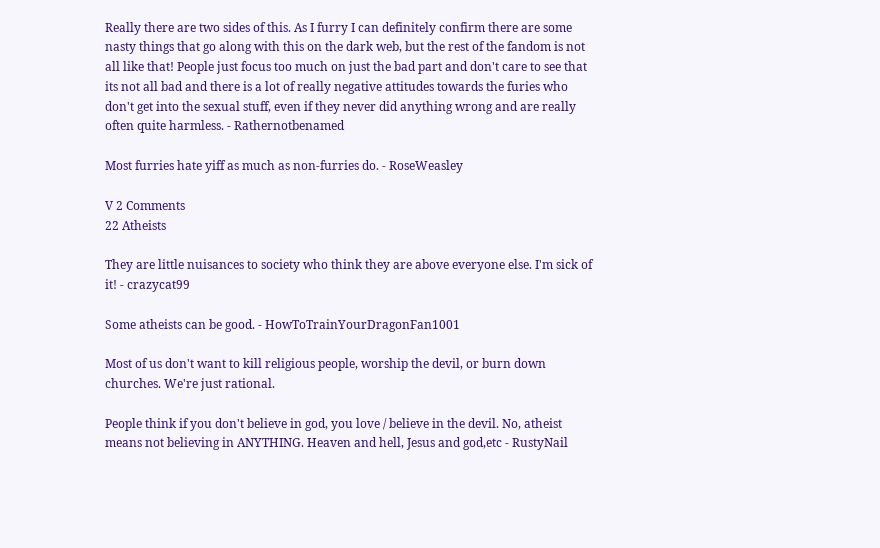Really there are two sides of this. As I furry I can definitely confirm there are some nasty things that go along with this on the dark web, but the rest of the fandom is not all like that! People just focus too much on just the bad part and don't care to see that its not all bad and there is a lot of really negative attitudes towards the furies who don't get into the sexual stuff, even if they never did anything wrong and are really often quite harmless. - Rathernotbenamed

Most furries hate yiff as much as non-furries do. - RoseWeasley

V 2 Comments
22 Atheists

They are little nuisances to society who think they are above everyone else. I'm sick of it! - crazycat99

Some atheists can be good. - HowToTrainYourDragonFan1001

Most of us don't want to kill religious people, worship the devil, or burn down churches. We're just rational.

People think if you don't believe in god, you love / believe in the devil. No, atheist means not believing in ANYTHING. Heaven and hell, Jesus and god,etc - RustyNail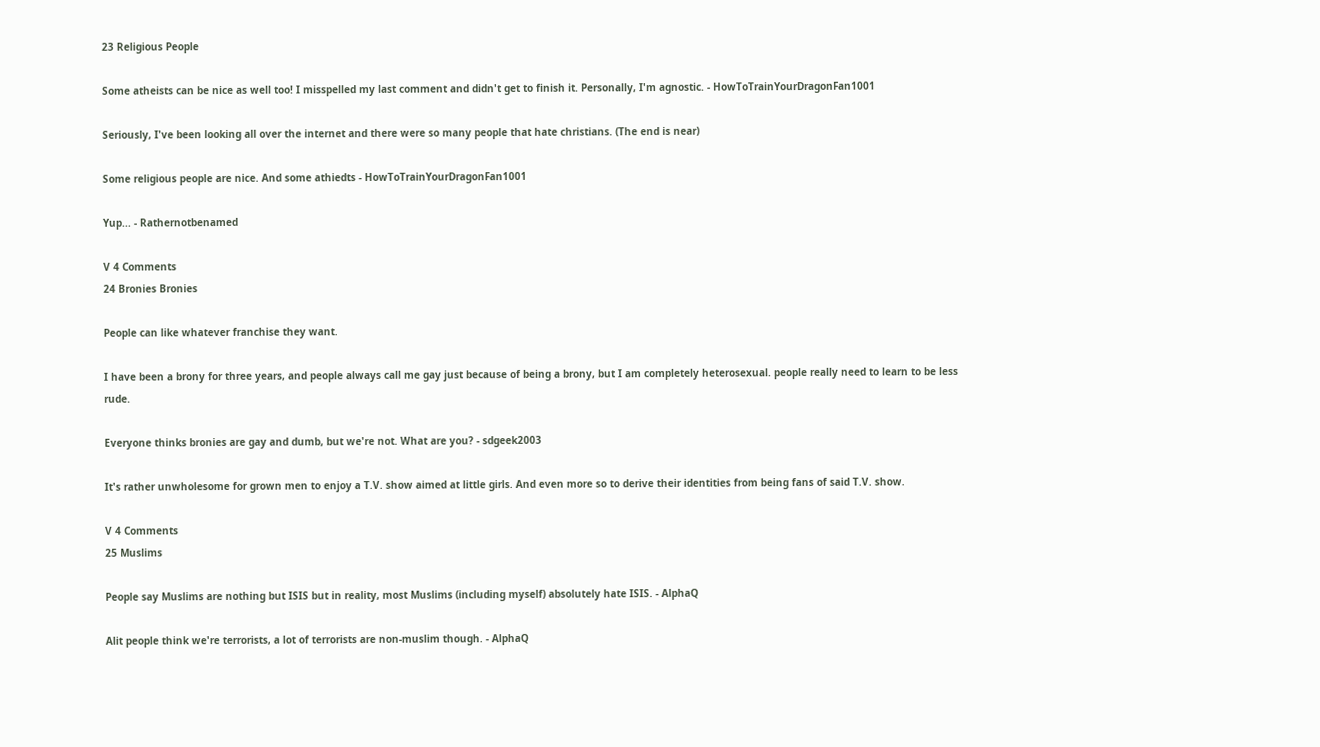23 Religious People

Some atheists can be nice as well too! I misspelled my last comment and didn't get to finish it. Personally, I'm agnostic. - HowToTrainYourDragonFan1001

Seriously, I've been looking all over the internet and there were so many people that hate christians. (The end is near)

Some religious people are nice. And some athiedts - HowToTrainYourDragonFan1001

Yup... - Rathernotbenamed

V 4 Comments
24 Bronies Bronies

People can like whatever franchise they want.

I have been a brony for three years, and people always call me gay just because of being a brony, but I am completely heterosexual. people really need to learn to be less rude.

Everyone thinks bronies are gay and dumb, but we're not. What are you? - sdgeek2003

It's rather unwholesome for grown men to enjoy a T.V. show aimed at little girls. And even more so to derive their identities from being fans of said T.V. show.

V 4 Comments
25 Muslims

People say Muslims are nothing but ISIS but in reality, most Muslims (including myself) absolutely hate ISIS. - AlphaQ

Alit people think we're terrorists, a lot of terrorists are non-muslim though. - AlphaQ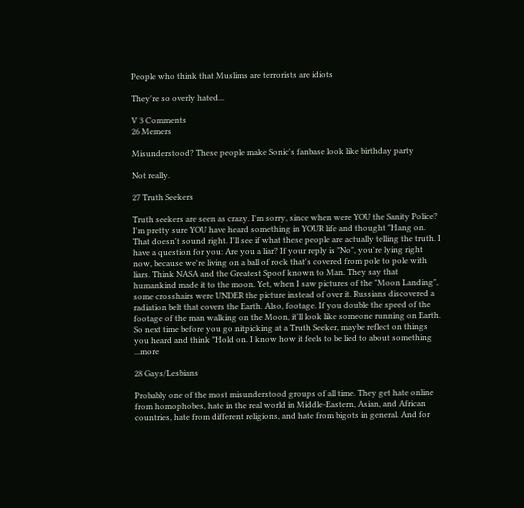People who think that Muslims are terrorists are idiots

They're so overly hated...

V 3 Comments
26 Memers

Misunderstood? These people make Sonic's fanbase look like birthday party

Not really.

27 Truth Seekers

Truth seekers are seen as crazy. I'm sorry, since when were YOU the Sanity Police? I'm pretty sure YOU have heard something in YOUR life and thought "Hang on. That doesn't sound right. I'll see if what these people are actually telling the truth. I have a question for you: Are you a liar? If your reply is "No", you're lying right now, because we're living on a ball of rock that's covered from pole to pole with liars. Think NASA and the Greatest Spoof known to Man. They say that humankind made it to the moon. Yet, when I saw pictures of the "Moon Landing", some crosshairs were UNDER the picture instead of over it. Russians discovered a radiation belt that covers the Earth. Also, footage. If you double the speed of the footage of the man walking on the Moon, it'll look like someone running on Earth. So next time before you go nitpicking at a Truth Seeker, maybe reflect on things you heard and think "Hold on. I know how it feels to be lied to about something ...more

28 Gays/Lesbians

Probably one of the most misunderstood groups of all time. They get hate online from homophobes, hate in the real world in Middle-Eastern, Asian, and African countries, hate from different religions, and hate from bigots in general. And for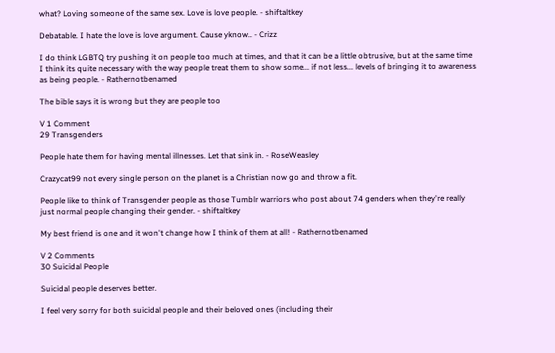what? Loving someone of the same sex. Love is love people. - shiftaltkey

Debatable. I hate the love is love argument. Cause yknow.. - Crizz

I do think LGBTQ try pushing it on people too much at times, and that it can be a little obtrusive, but at the same time I think its quite necessary with the way people treat them to show some... if not less... levels of bringing it to awareness as being people. - Rathernotbenamed

The bible says it is wrong but they are people too

V 1 Comment
29 Transgenders

People hate them for having mental illnesses. Let that sink in. - RoseWeasley

Crazycat99 not every single person on the planet is a Christian now go and throw a fit.

People like to think of Transgender people as those Tumblr warriors who post about 74 genders when they're really just normal people changing their gender. - shiftaltkey

My best friend is one and it won't change how I think of them at all! - Rathernotbenamed

V 2 Comments
30 Suicidal People

Suicidal people deserves better.

I feel very sorry for both suicidal people and their beloved ones (including their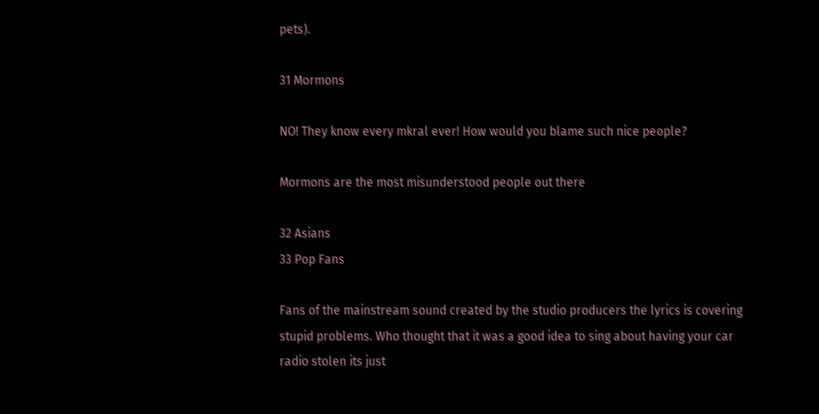pets).

31 Mormons

NO! They know every mkral ever! How would you blame such nice people?

Mormons are the most misunderstood people out there

32 Asians
33 Pop Fans

Fans of the mainstream sound created by the studio producers the lyrics is covering stupid problems. Who thought that it was a good idea to sing about having your car radio stolen its just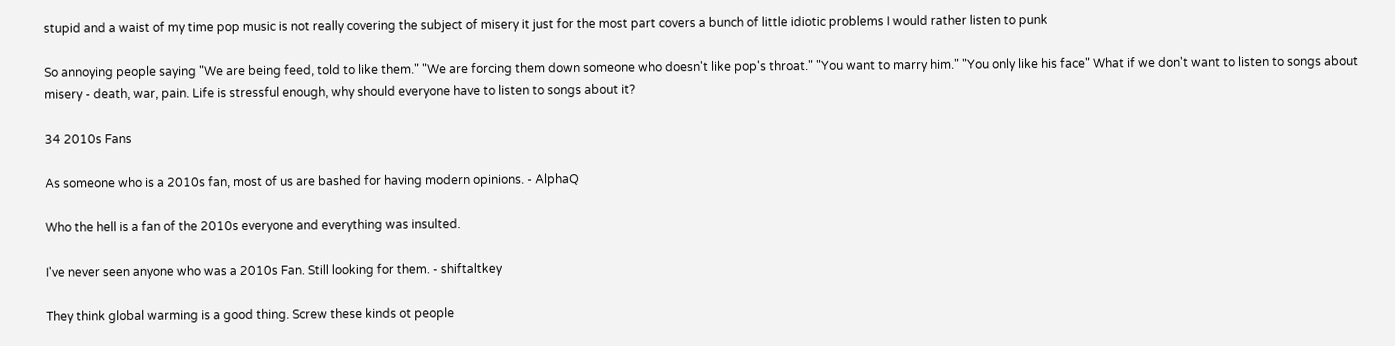stupid and a waist of my time pop music is not really covering the subject of misery it just for the most part covers a bunch of little idiotic problems I would rather listen to punk

So annoying people saying "We are being feed, told to like them." "We are forcing them down someone who doesn't like pop's throat." "You want to marry him." "You only like his face" What if we don't want to listen to songs about misery - death, war, pain. Life is stressful enough, why should everyone have to listen to songs about it?

34 2010s Fans

As someone who is a 2010s fan, most of us are bashed for having modern opinions. - AlphaQ

Who the hell is a fan of the 2010s everyone and everything was insulted.

I've never seen anyone who was a 2010s Fan. Still looking for them. - shiftaltkey

They think global warming is a good thing. Screw these kinds ot people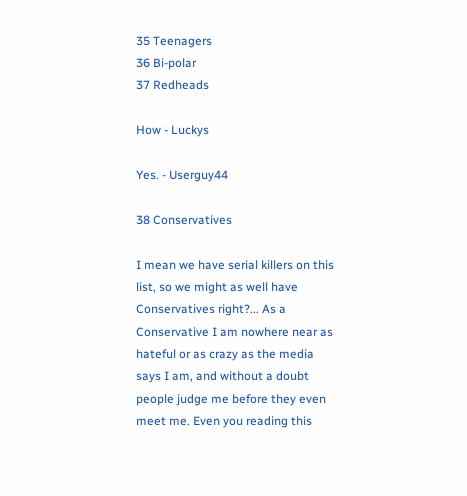35 Teenagers
36 Bi-polar
37 Redheads

How - Luckys

Yes. - Userguy44

38 Conservatives

I mean we have serial killers on this list, so we might as well have Conservatives right?... As a Conservative I am nowhere near as hateful or as crazy as the media says I am, and without a doubt people judge me before they even meet me. Even you reading this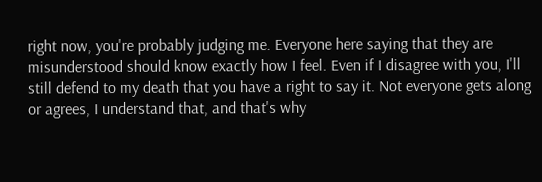right now, you're probably judging me. Everyone here saying that they are misunderstood should know exactly how I feel. Even if I disagree with you, I'll still defend to my death that you have a right to say it. Not everyone gets along or agrees, I understand that, and that's why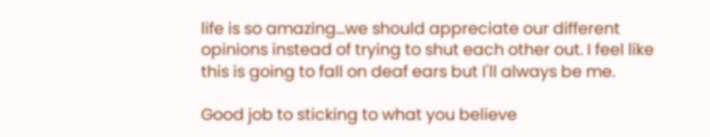life is so amazing...we should appreciate our different opinions instead of trying to shut each other out. I feel like this is going to fall on deaf ears but I'll always be me.

Good job to sticking to what you believe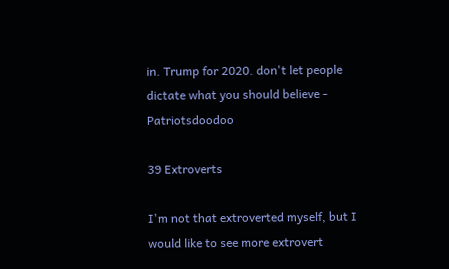in. Trump for 2020. don't let people dictate what you should believe - Patriotsdoodoo

39 Extroverts

I'm not that extroverted myself, but I would like to see more extrovert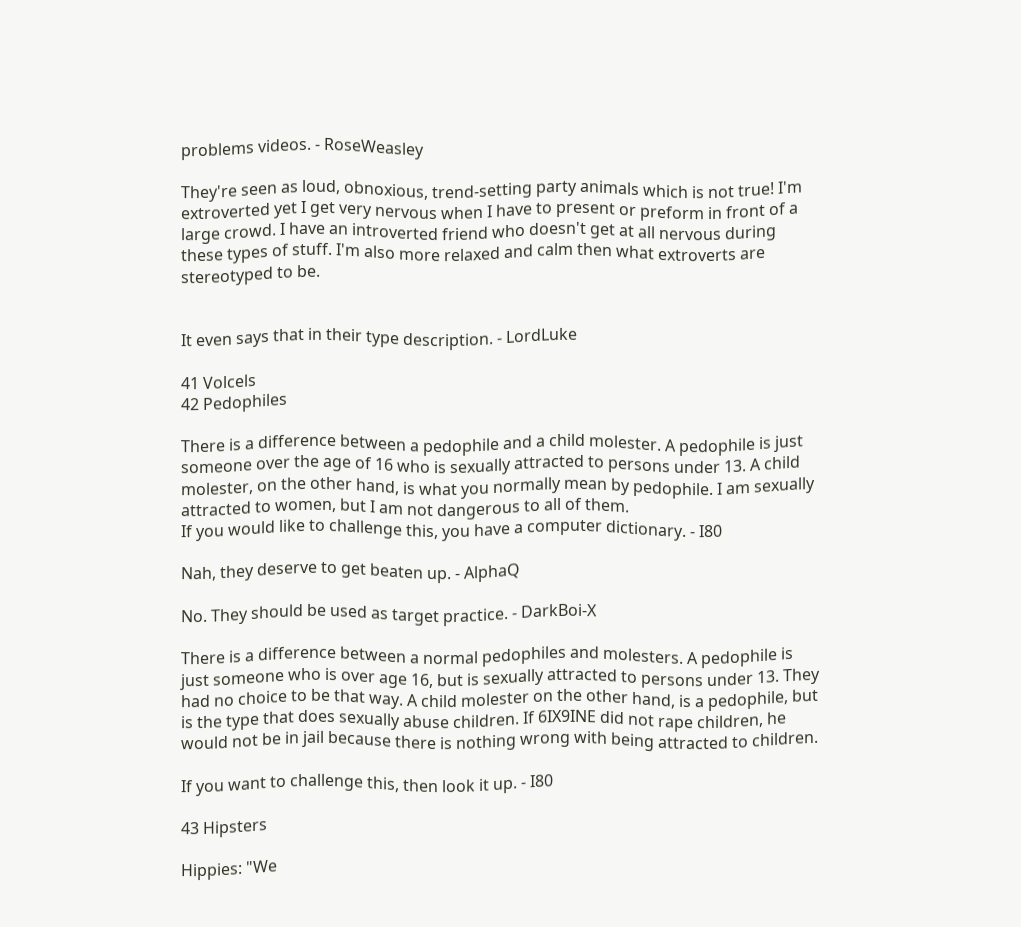problems videos. - RoseWeasley

They're seen as loud, obnoxious, trend-setting party animals which is not true! I'm extroverted yet I get very nervous when I have to present or preform in front of a large crowd. I have an introverted friend who doesn't get at all nervous during these types of stuff. I'm also more relaxed and calm then what extroverts are stereotyped to be.


It even says that in their type description. - LordLuke

41 Volcels
42 Pedophiles

There is a difference between a pedophile and a child molester. A pedophile is just someone over the age of 16 who is sexually attracted to persons under 13. A child molester, on the other hand, is what you normally mean by pedophile. I am sexually attracted to women, but I am not dangerous to all of them.
If you would like to challenge this, you have a computer dictionary. - I80

Nah, they deserve to get beaten up. - AlphaQ

No. They should be used as target practice. - DarkBoi-X

There is a difference between a normal pedophiles and molesters. A pedophile is just someone who is over age 16, but is sexually attracted to persons under 13. They had no choice to be that way. A child molester on the other hand, is a pedophile, but is the type that does sexually abuse children. If 6IX9INE did not rape children, he would not be in jail because there is nothing wrong with being attracted to children.

If you want to challenge this, then look it up. - I80

43 Hipsters

Hippies: "We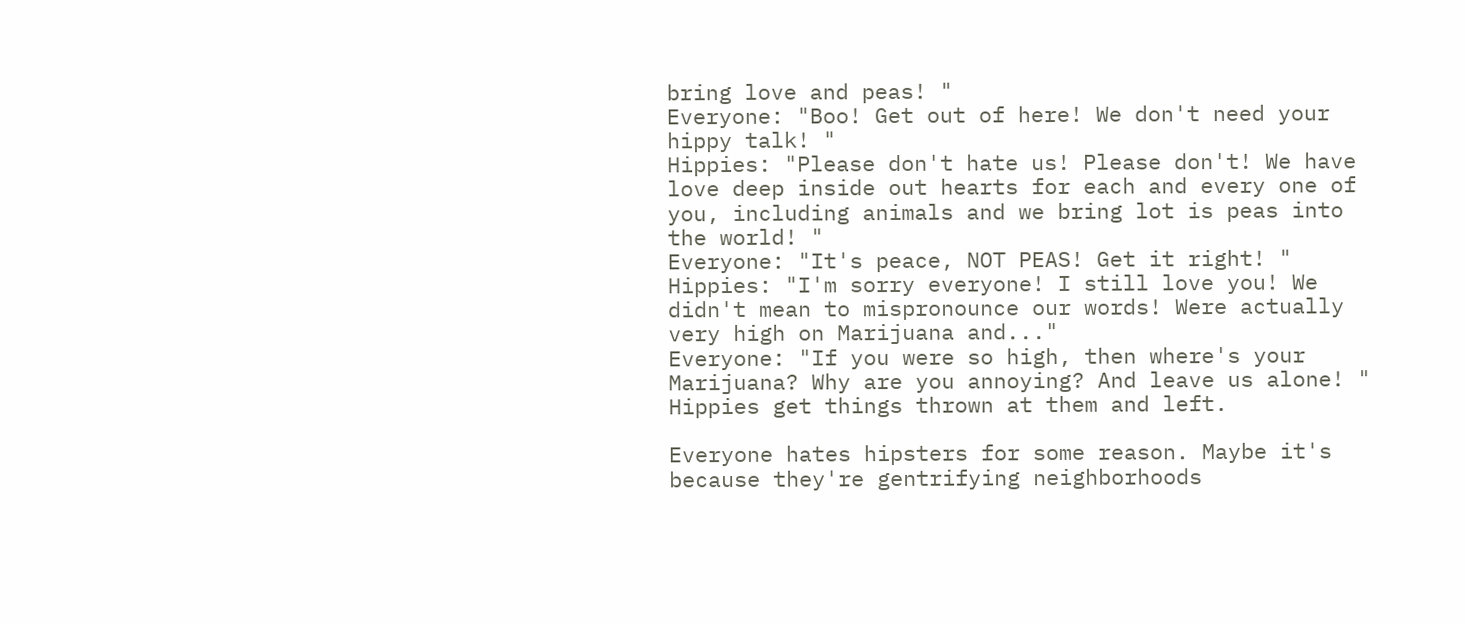bring love and peas! "
Everyone: "Boo! Get out of here! We don't need your hippy talk! "
Hippies: "Please don't hate us! Please don't! We have love deep inside out hearts for each and every one of you, including animals and we bring lot is peas into the world! "
Everyone: "It's peace, NOT PEAS! Get it right! "
Hippies: "I'm sorry everyone! I still love you! We didn't mean to mispronounce our words! Were actually very high on Marijuana and..."
Everyone: "If you were so high, then where's your Marijuana? Why are you annoying? And leave us alone! "
Hippies get things thrown at them and left.

Everyone hates hipsters for some reason. Maybe it's because they're gentrifying neighborhoods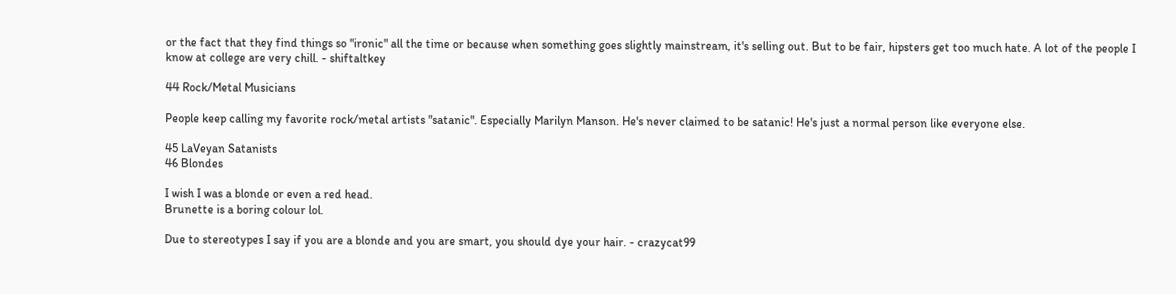or the fact that they find things so "ironic" all the time or because when something goes slightly mainstream, it's selling out. But to be fair, hipsters get too much hate. A lot of the people I know at college are very chill. - shiftaltkey

44 Rock/Metal Musicians

People keep calling my favorite rock/metal artists "satanic". Especially Marilyn Manson. He's never claimed to be satanic! He's just a normal person like everyone else.

45 LaVeyan Satanists
46 Blondes

I wish I was a blonde or even a red head.
Brunette is a boring colour lol.

Due to stereotypes I say if you are a blonde and you are smart, you should dye your hair. - crazycat99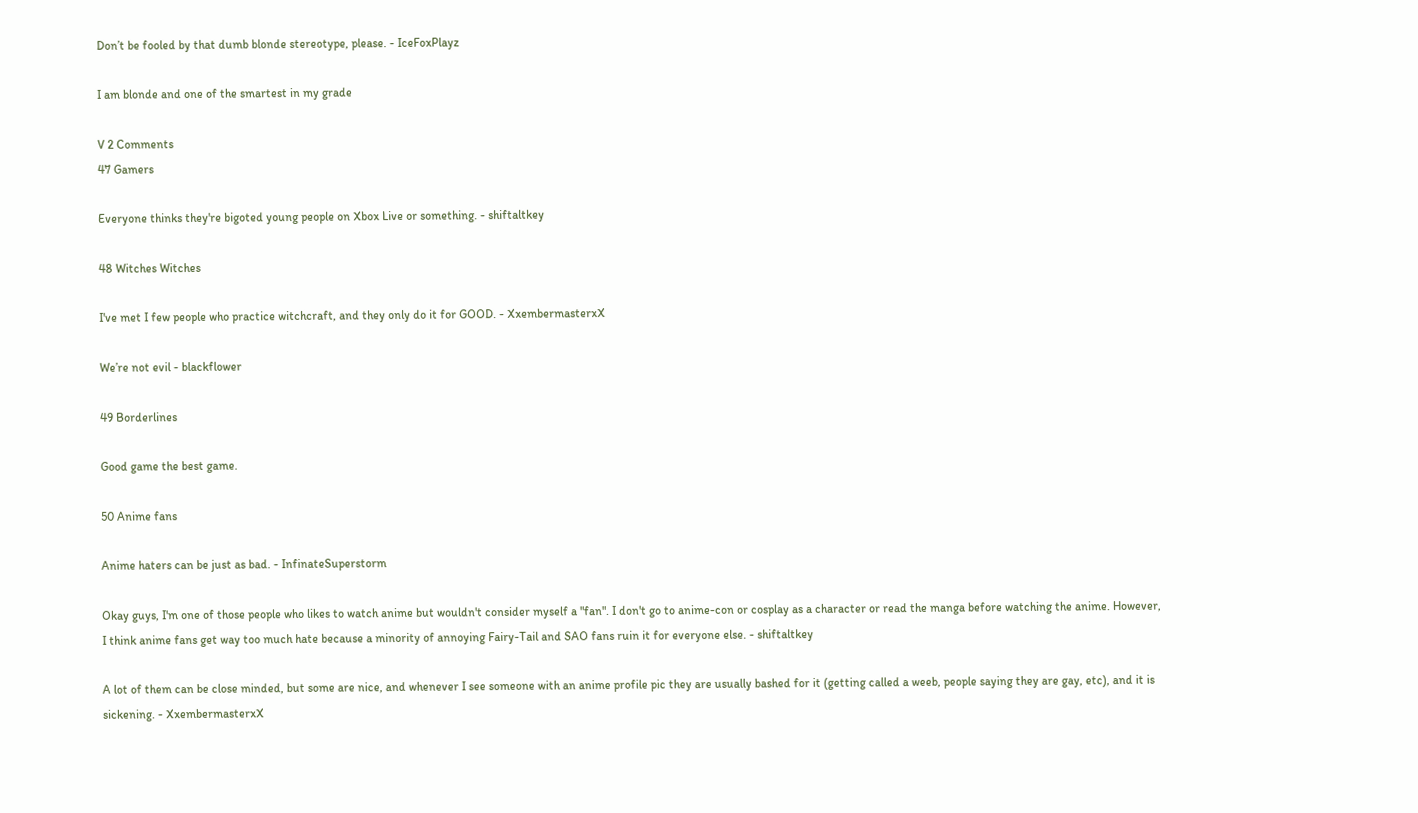Don’t be fooled by that dumb blonde stereotype, please. - IceFoxPlayz

I am blonde and one of the smartest in my grade

V 2 Comments
47 Gamers

Everyone thinks they're bigoted young people on Xbox Live or something. - shiftaltkey

48 Witches Witches

I've met I few people who practice witchcraft, and they only do it for GOOD. - XxembermasterxX

We’re not evil - blackflower

49 Borderlines

Good game the best game.

50 Anime fans

Anime haters can be just as bad. - InfinateSuperstorm

Okay guys, I'm one of those people who likes to watch anime but wouldn't consider myself a "fan". I don't go to anime-con or cosplay as a character or read the manga before watching the anime. However, I think anime fans get way too much hate because a minority of annoying Fairy-Tail and SAO fans ruin it for everyone else. - shiftaltkey

A lot of them can be close minded, but some are nice, and whenever I see someone with an anime profile pic they are usually bashed for it (getting called a weeb, people saying they are gay, etc), and it is sickening. - XxembermasterxX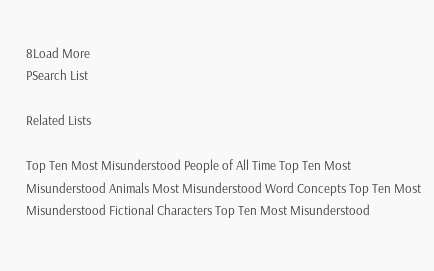8Load More
PSearch List

Related Lists

Top Ten Most Misunderstood People of All Time Top Ten Most Misunderstood Animals Most Misunderstood Word Concepts Top Ten Most Misunderstood Fictional Characters Top Ten Most Misunderstood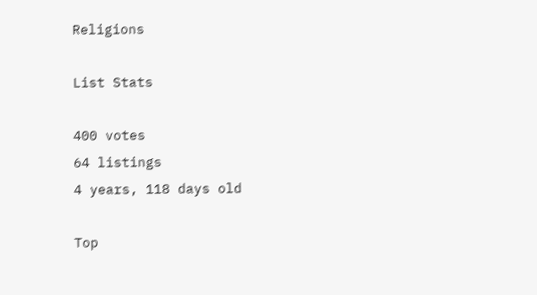Religions

List Stats

400 votes
64 listings
4 years, 118 days old

Top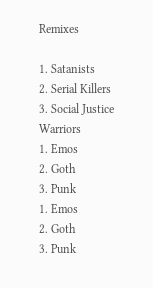Remixes

1. Satanists
2. Serial Killers
3. Social Justice Warriors
1. Emos
2. Goth
3. Punk
1. Emos
2. Goth
3. Punk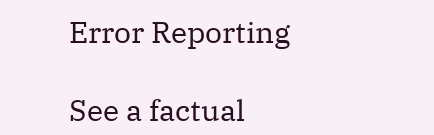Error Reporting

See a factual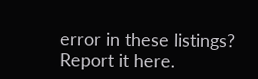error in these listings? Report it here.